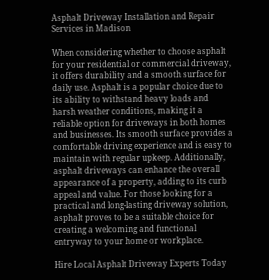Asphalt Driveway Installation and Repair Services in Madison

When considering whether to choose asphalt for your residential or commercial driveway, it offers durability and a smooth surface for daily use. Asphalt is a popular choice due to its ability to withstand heavy loads and harsh weather conditions, making it a reliable option for driveways in both homes and businesses. Its smooth surface provides a comfortable driving experience and is easy to maintain with regular upkeep. Additionally, asphalt driveways can enhance the overall appearance of a property, adding to its curb appeal and value. For those looking for a practical and long-lasting driveway solution, asphalt proves to be a suitable choice for creating a welcoming and functional entryway to your home or workplace.

Hire Local Asphalt Driveway Experts Today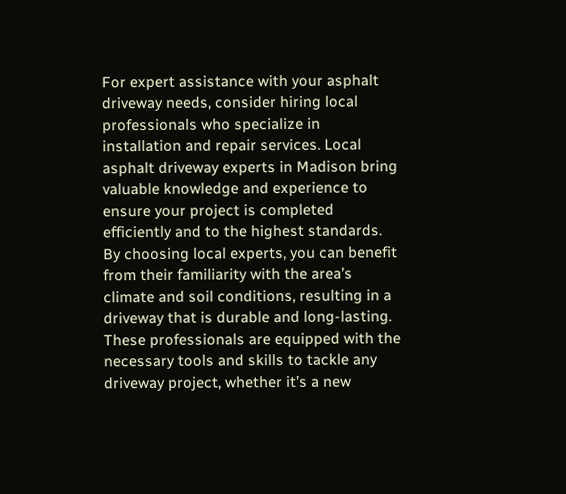For expert assistance with your asphalt driveway needs, consider hiring local professionals who specialize in installation and repair services. Local asphalt driveway experts in Madison bring valuable knowledge and experience to ensure your project is completed efficiently and to the highest standards. By choosing local experts, you can benefit from their familiarity with the area’s climate and soil conditions, resulting in a driveway that is durable and long-lasting. These professionals are equipped with the necessary tools and skills to tackle any driveway project, whether it’s a new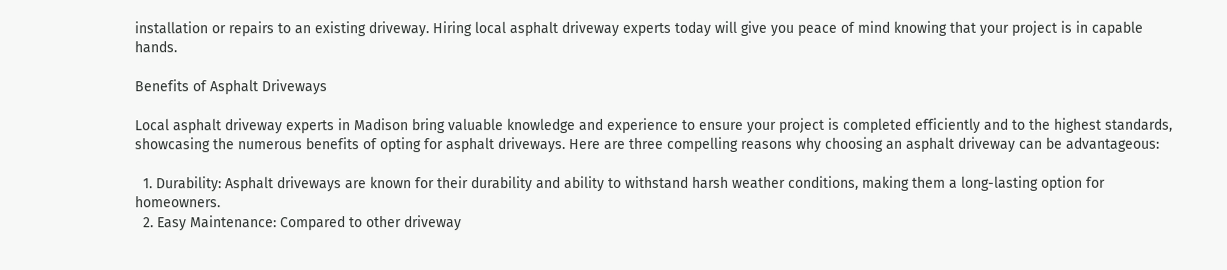installation or repairs to an existing driveway. Hiring local asphalt driveway experts today will give you peace of mind knowing that your project is in capable hands.

Benefits of Asphalt Driveways

Local asphalt driveway experts in Madison bring valuable knowledge and experience to ensure your project is completed efficiently and to the highest standards, showcasing the numerous benefits of opting for asphalt driveways. Here are three compelling reasons why choosing an asphalt driveway can be advantageous:

  1. Durability: Asphalt driveways are known for their durability and ability to withstand harsh weather conditions, making them a long-lasting option for homeowners.
  2. Easy Maintenance: Compared to other driveway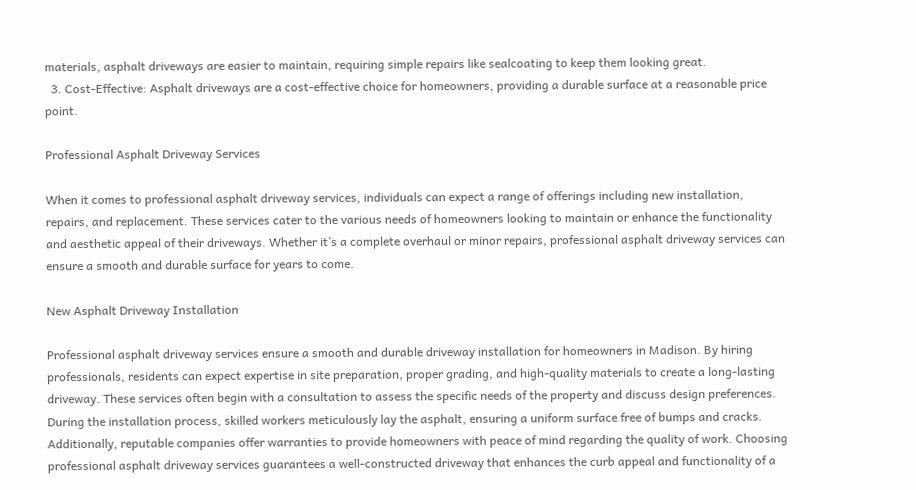materials, asphalt driveways are easier to maintain, requiring simple repairs like sealcoating to keep them looking great.
  3. Cost-Effective: Asphalt driveways are a cost-effective choice for homeowners, providing a durable surface at a reasonable price point.

Professional Asphalt Driveway Services

When it comes to professional asphalt driveway services, individuals can expect a range of offerings including new installation, repairs, and replacement. These services cater to the various needs of homeowners looking to maintain or enhance the functionality and aesthetic appeal of their driveways. Whether it’s a complete overhaul or minor repairs, professional asphalt driveway services can ensure a smooth and durable surface for years to come.

New Asphalt Driveway Installation

Professional asphalt driveway services ensure a smooth and durable driveway installation for homeowners in Madison. By hiring professionals, residents can expect expertise in site preparation, proper grading, and high-quality materials to create a long-lasting driveway. These services often begin with a consultation to assess the specific needs of the property and discuss design preferences. During the installation process, skilled workers meticulously lay the asphalt, ensuring a uniform surface free of bumps and cracks. Additionally, reputable companies offer warranties to provide homeowners with peace of mind regarding the quality of work. Choosing professional asphalt driveway services guarantees a well-constructed driveway that enhances the curb appeal and functionality of a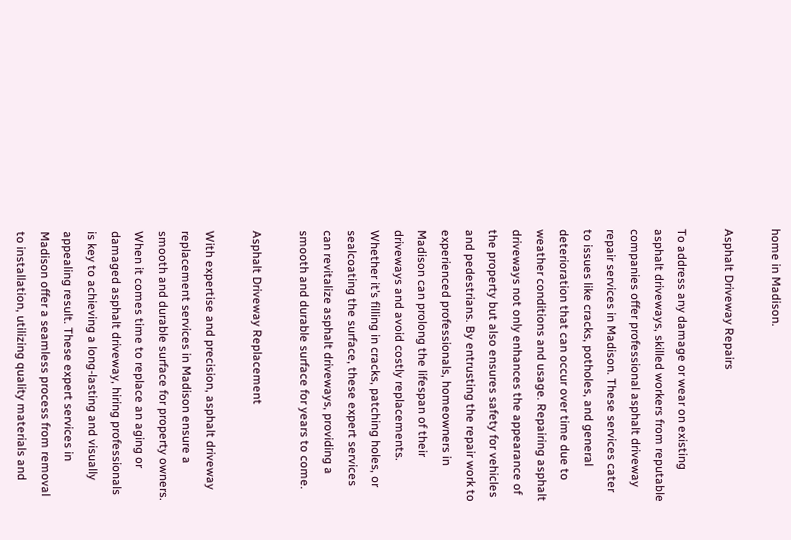home in Madison.

Asphalt Driveway Repairs

To address any damage or wear on existing asphalt driveways, skilled workers from reputable companies offer professional asphalt driveway repair services in Madison. These services cater to issues like cracks, potholes, and general deterioration that can occur over time due to weather conditions and usage. Repairing asphalt driveways not only enhances the appearance of the property but also ensures safety for vehicles and pedestrians. By entrusting the repair work to experienced professionals, homeowners in Madison can prolong the lifespan of their driveways and avoid costly replacements. Whether it’s filling in cracks, patching holes, or sealcoating the surface, these expert services can revitalize asphalt driveways, providing a smooth and durable surface for years to come.

Asphalt Driveway Replacement

With expertise and precision, asphalt driveway replacement services in Madison ensure a smooth and durable surface for property owners. When it comes time to replace an aging or damaged asphalt driveway, hiring professionals is key to achieving a long-lasting and visually appealing result. These expert services in Madison offer a seamless process from removal to installation, utilizing quality materials and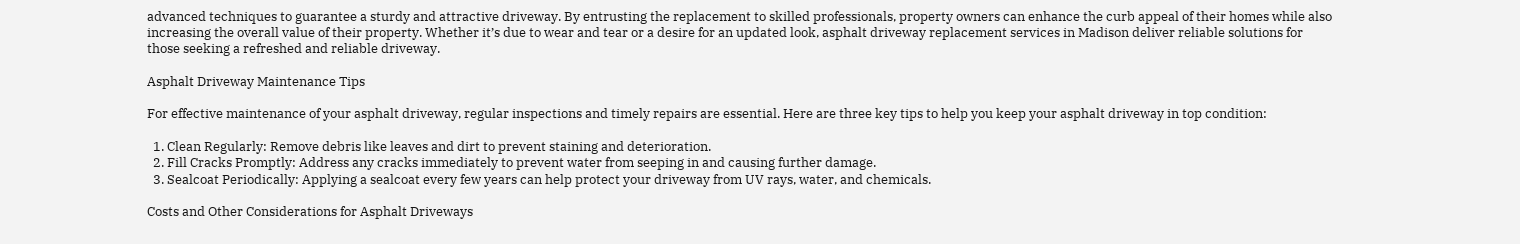advanced techniques to guarantee a sturdy and attractive driveway. By entrusting the replacement to skilled professionals, property owners can enhance the curb appeal of their homes while also increasing the overall value of their property. Whether it’s due to wear and tear or a desire for an updated look, asphalt driveway replacement services in Madison deliver reliable solutions for those seeking a refreshed and reliable driveway.

Asphalt Driveway Maintenance Tips

For effective maintenance of your asphalt driveway, regular inspections and timely repairs are essential. Here are three key tips to help you keep your asphalt driveway in top condition:

  1. Clean Regularly: Remove debris like leaves and dirt to prevent staining and deterioration.
  2. Fill Cracks Promptly: Address any cracks immediately to prevent water from seeping in and causing further damage.
  3. Sealcoat Periodically: Applying a sealcoat every few years can help protect your driveway from UV rays, water, and chemicals.

Costs and Other Considerations for Asphalt Driveways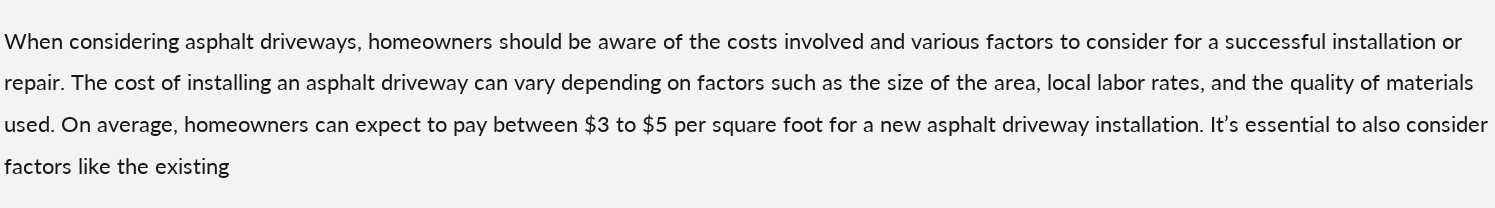When considering asphalt driveways, homeowners should be aware of the costs involved and various factors to consider for a successful installation or repair. The cost of installing an asphalt driveway can vary depending on factors such as the size of the area, local labor rates, and the quality of materials used. On average, homeowners can expect to pay between $3 to $5 per square foot for a new asphalt driveway installation. It’s essential to also consider factors like the existing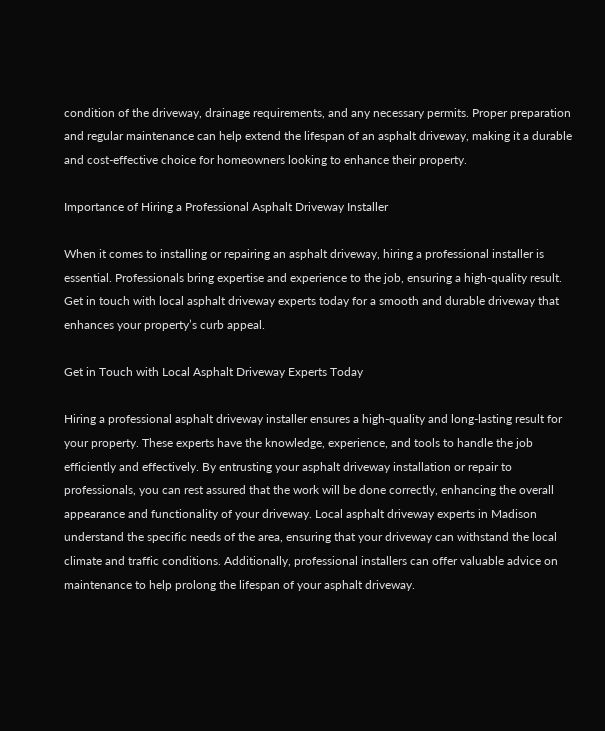condition of the driveway, drainage requirements, and any necessary permits. Proper preparation and regular maintenance can help extend the lifespan of an asphalt driveway, making it a durable and cost-effective choice for homeowners looking to enhance their property.

Importance of Hiring a Professional Asphalt Driveway Installer

When it comes to installing or repairing an asphalt driveway, hiring a professional installer is essential. Professionals bring expertise and experience to the job, ensuring a high-quality result. Get in touch with local asphalt driveway experts today for a smooth and durable driveway that enhances your property’s curb appeal.

Get in Touch with Local Asphalt Driveway Experts Today

Hiring a professional asphalt driveway installer ensures a high-quality and long-lasting result for your property. These experts have the knowledge, experience, and tools to handle the job efficiently and effectively. By entrusting your asphalt driveway installation or repair to professionals, you can rest assured that the work will be done correctly, enhancing the overall appearance and functionality of your driveway. Local asphalt driveway experts in Madison understand the specific needs of the area, ensuring that your driveway can withstand the local climate and traffic conditions. Additionally, professional installers can offer valuable advice on maintenance to help prolong the lifespan of your asphalt driveway.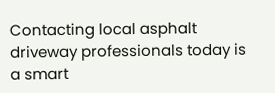Contacting local asphalt driveway professionals today is a smart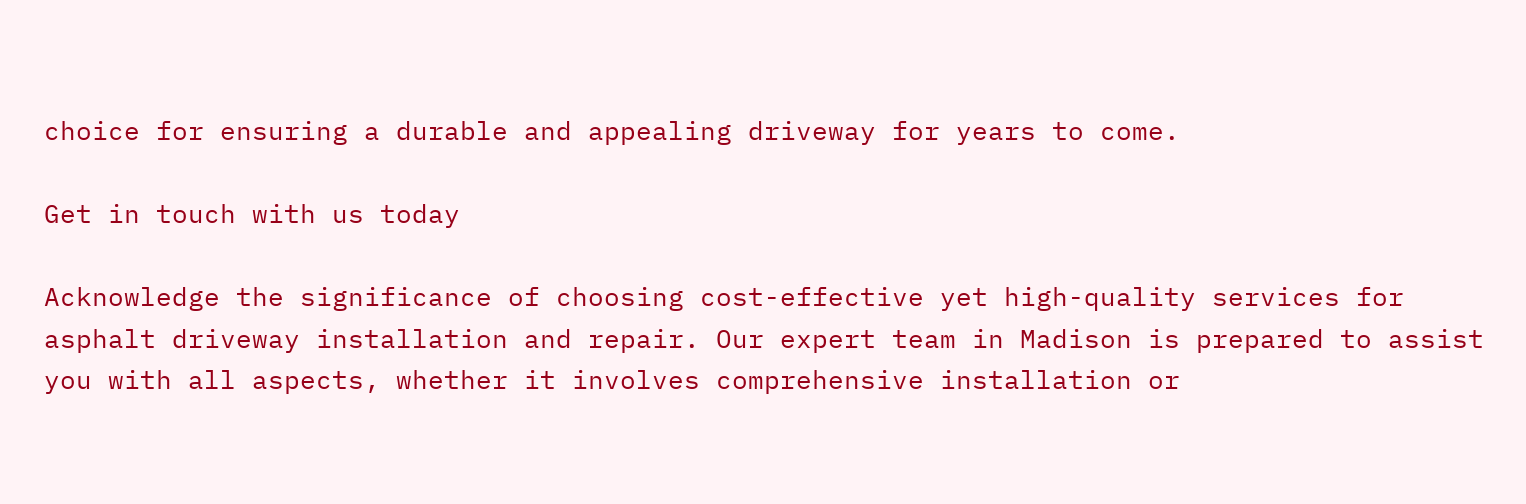choice for ensuring a durable and appealing driveway for years to come.

Get in touch with us today

Acknowledge the significance of choosing cost-effective yet high-quality services for asphalt driveway installation and repair. Our expert team in Madison is prepared to assist you with all aspects, whether it involves comprehensive installation or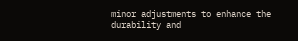minor adjustments to enhance the durability and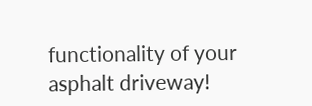functionality of your asphalt driveway!